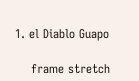1. el Diablo Guapo

    frame stretch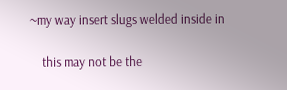~my way insert slugs welded inside in

    this may not be the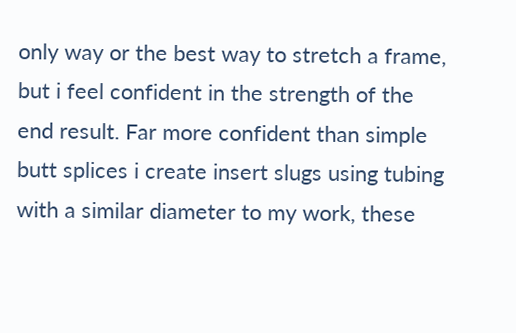only way or the best way to stretch a frame, but i feel confident in the strength of the end result. Far more confident than simple butt splices i create insert slugs using tubing with a similar diameter to my work, these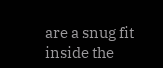are a snug fit inside the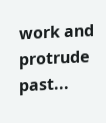work and protrude past...